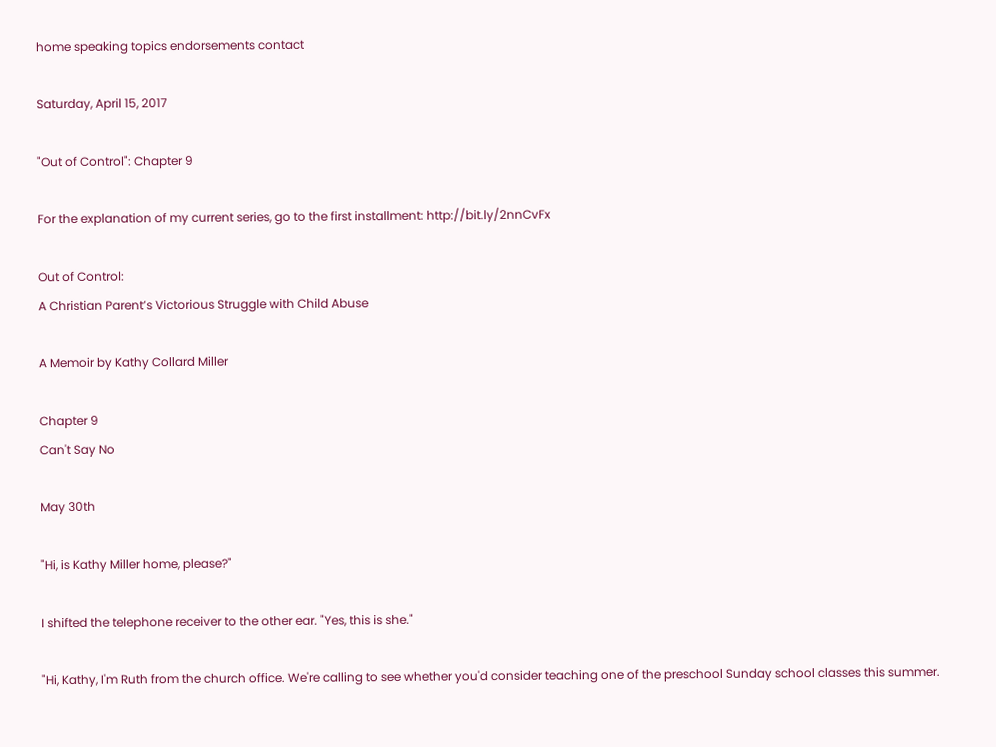home speaking topics endorsements contact

Saturday, April 15, 2017

"Out of Control": Chapter 9

For the explanation of my current series, go to the first installment: http://bit.ly/2nnCvFx

Out of Control:
A Christian Parent’s Victorious Struggle with Child Abuse

A Memoir by Kathy Collard Miller

Chapter 9
Can't Say No

May 30th

"Hi, is Kathy Miller home, please?"

I shifted the telephone receiver to the other ear. "Yes, this is she."

"Hi, Kathy, I'm Ruth from the church office. We're calling to see whether you'd consider teaching one of the preschool Sunday school classes this summer.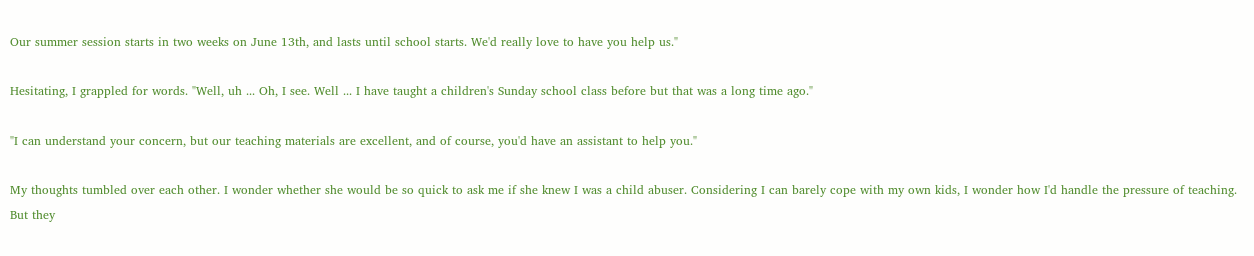Our summer session starts in two weeks on June 13th, and lasts until school starts. We'd really love to have you help us."

Hesitating, I grappled for words. "Well, uh ... Oh, I see. Well ... I have taught a children's Sunday school class before but that was a long time ago."

"I can understand your concern, but our teaching materials are excellent, and of course, you'd have an assistant to help you."

My thoughts tumbled over each other. I wonder whether she would be so quick to ask me if she knew I was a child abuser. Considering I can barely cope with my own kids, I wonder how I'd handle the pressure of teaching. But they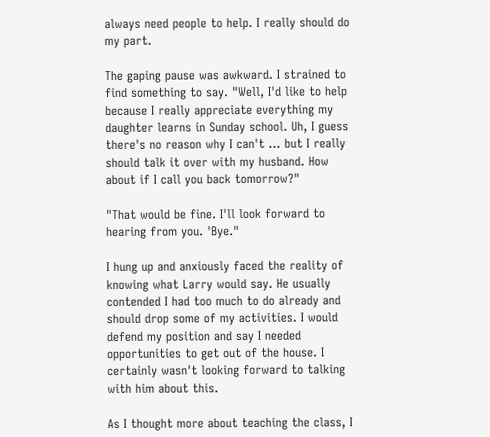always need people to help. I really should do my part.

The gaping pause was awkward. I strained to find something to say. "Well, I'd like to help because I really appreciate everything my daughter learns in Sunday school. Uh, I guess there's no reason why I can't ... but I really should talk it over with my husband. How about if I call you back tomorrow?"

"That would be fine. I'll look forward to hearing from you. 'Bye."

I hung up and anxiously faced the reality of knowing what Larry would say. He usually contended I had too much to do already and should drop some of my activities. I would defend my position and say I needed opportunities to get out of the house. I certainly wasn't looking forward to talking with him about this.

As I thought more about teaching the class, I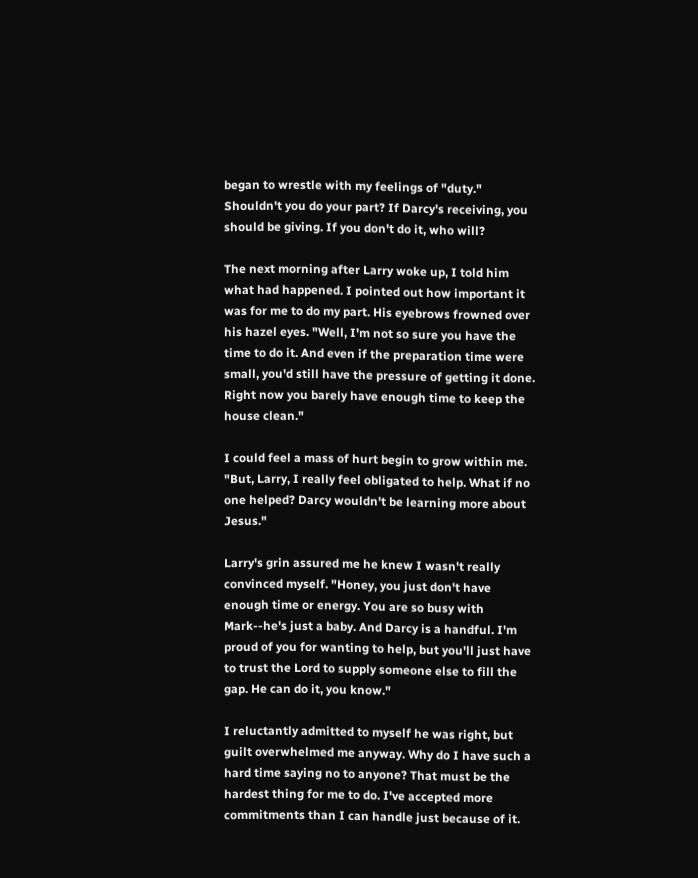began to wrestle with my feelings of "duty." Shouldn't you do your part? If Darcy's receiving, you should be giving. If you don't do it, who will?

The next morning after Larry woke up, I told him what had happened. I pointed out how important it was for me to do my part. His eyebrows frowned over his hazel eyes. "Well, I'm not so sure you have the time to do it. And even if the preparation time were small, you'd still have the pressure of getting it done. Right now you barely have enough time to keep the house clean."

I could feel a mass of hurt begin to grow within me. "But, Larry, I really feel obligated to help. What if no one helped? Darcy wouldn't be learning more about Jesus."

Larry's grin assured me he knew I wasn't really convinced myself. "Honey, you just don't have enough time or energy. You are so busy with Mark--he's just a baby. And Darcy is a handful. I'm proud of you for wanting to help, but you'll just have to trust the Lord to supply someone else to fill the gap. He can do it, you know."

I reluctantly admitted to myself he was right, but guilt overwhelmed me anyway. Why do I have such a hard time saying no to anyone? That must be the hardest thing for me to do. I've accepted more commitments than I can handle just because of it.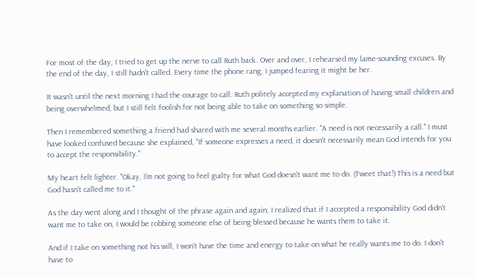For most of the day, I tried to get up the nerve to call Ruth back. Over and over, I rehearsed my lame-sounding excuses. By the end of the day, I still hadn't called. Every time the phone rang, I jumped fearing it might be her.

It wasn't until the next morning I had the courage to call. Ruth politely accepted my explanation of having small children and being overwhelmed, but I still felt foolish for not being able to take on something so simple.

Then I remembered something a friend had shared with me several months earlier. "A need is not necessarily a call." I must have looked confused because she explained, "If someone expresses a need, it doesn't necessarily mean God intends for you to accept the responsibility."

My heart felt lighter. "Okay, I'm not going to feel guilty for what God doesn't want me to do. (Tweet that!) This is a need but God hasn't called me to it."

As the day went along and I thought of the phrase again and again, I realized that if I accepted a responsibility God didn't want me to take on, I would be robbing someone else of being blessed because he wants them to take it.

And if I take on something not his will, I won't have the time and energy to take on what he really wants me to do. I don't have to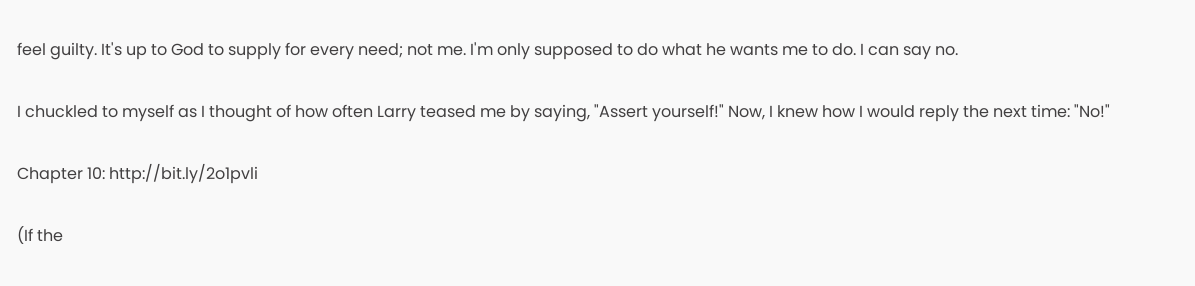feel guilty. It's up to God to supply for every need; not me. I'm only supposed to do what he wants me to do. I can say no.

I chuckled to myself as I thought of how often Larry teased me by saying, "Assert yourself!" Now, I knew how I would reply the next time: "No!"

Chapter 10: http://bit.ly/2o1pvli

(If the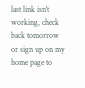last link isn't working, check back tomorrow or sign up on my home page to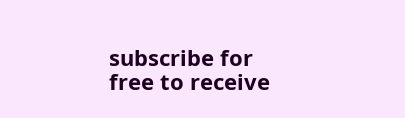subscribe for free to receive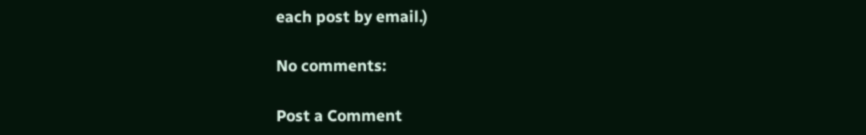each post by email.)

No comments:

Post a Comment